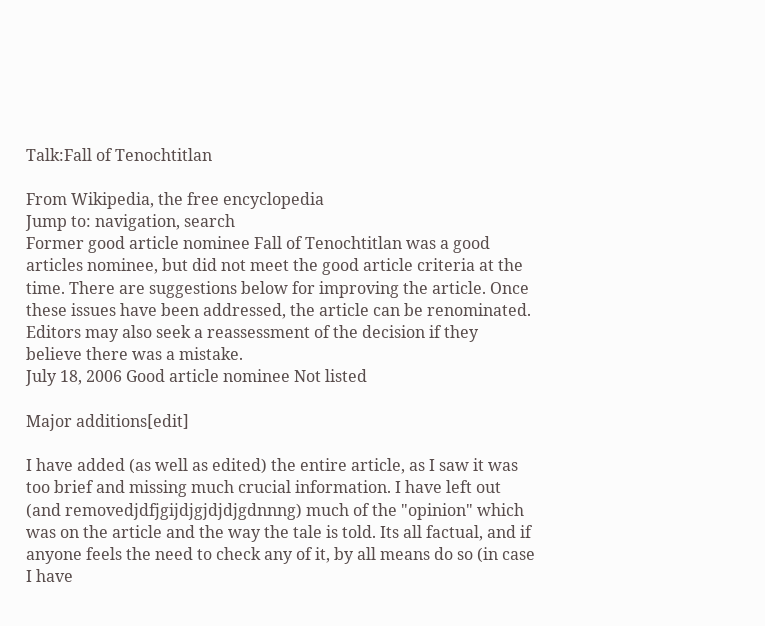Talk:Fall of Tenochtitlan

From Wikipedia, the free encyclopedia
Jump to: navigation, search
Former good article nominee Fall of Tenochtitlan was a good articles nominee, but did not meet the good article criteria at the time. There are suggestions below for improving the article. Once these issues have been addressed, the article can be renominated. Editors may also seek a reassessment of the decision if they believe there was a mistake.
July 18, 2006 Good article nominee Not listed

Major additions[edit]

I have added (as well as edited) the entire article, as I saw it was too brief and missing much crucial information. I have left out (and removedjdfjgijdjgjdjdjgdnnng) much of the "opinion" which was on the article and the way the tale is told. Its all factual, and if anyone feels the need to check any of it, by all means do so (in case I have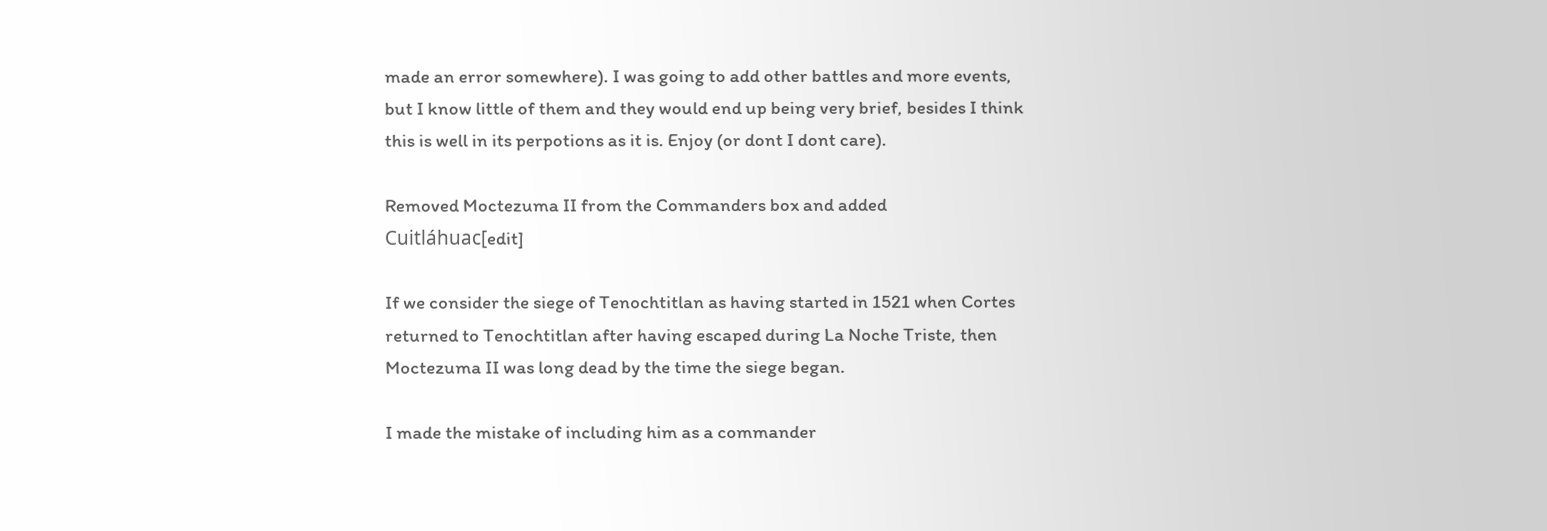made an error somewhere). I was going to add other battles and more events, but I know little of them and they would end up being very brief, besides I think this is well in its perpotions as it is. Enjoy (or dont I dont care).

Removed Moctezuma II from the Commanders box and added Cuitláhuac[edit]

If we consider the siege of Tenochtitlan as having started in 1521 when Cortes returned to Tenochtitlan after having escaped during La Noche Triste, then Moctezuma II was long dead by the time the siege began.

I made the mistake of including him as a commander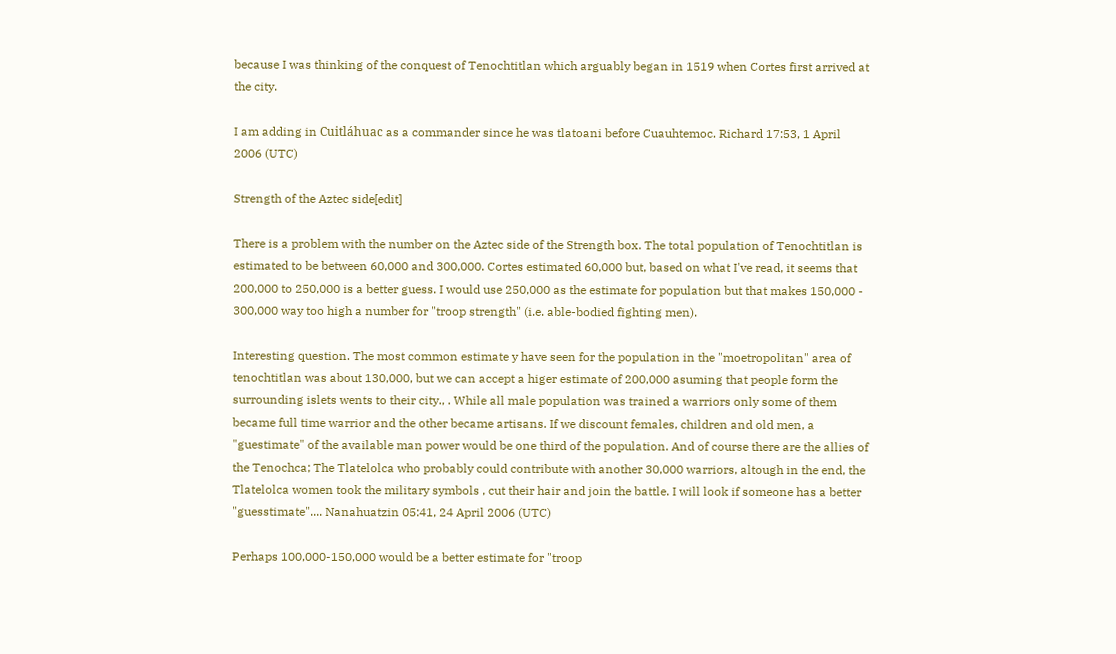because I was thinking of the conquest of Tenochtitlan which arguably began in 1519 when Cortes first arrived at the city.

I am adding in Cuitláhuac as a commander since he was tlatoani before Cuauhtemoc. Richard 17:53, 1 April 2006 (UTC)

Strength of the Aztec side[edit]

There is a problem with the number on the Aztec side of the Strength box. The total population of Tenochtitlan is estimated to be between 60,000 and 300,000. Cortes estimated 60,000 but, based on what I've read, it seems that 200,000 to 250,000 is a better guess. I would use 250,000 as the estimate for population but that makes 150,000 - 300,000 way too high a number for "troop strength" (i.e. able-bodied fighting men).

Interesting question. The most common estimate y have seen for the population in the "moetropolitan" area of tenochtitlan was about 130,000, but we can accept a higer estimate of 200,000 asuming that people form the surrounding islets wents to their city., . While all male population was trained a warriors only some of them became full time warrior and the other became artisans. If we discount females, children and old men, a "guestimate" of the available man power would be one third of the population. And of course there are the allies of the Tenochca; The Tlatelolca who probably could contribute with another 30,000 warriors, altough in the end, the Tlatelolca women took the military symbols , cut their hair and join the battle. I will look if someone has a better "guesstimate".... Nanahuatzin 05:41, 24 April 2006 (UTC)

Perhaps 100,000-150,000 would be a better estimate for "troop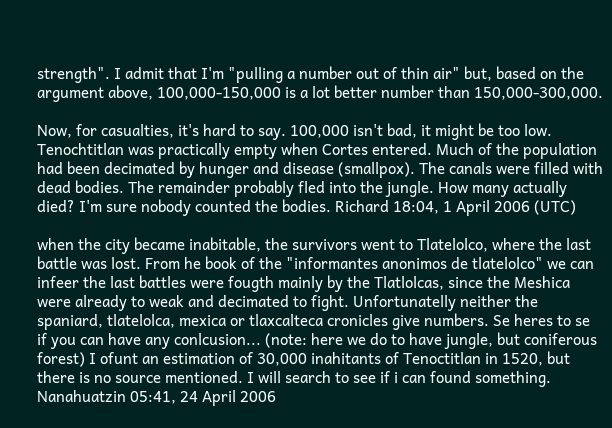strength". I admit that I'm "pulling a number out of thin air" but, based on the argument above, 100,000-150,000 is a lot better number than 150,000-300,000.

Now, for casualties, it's hard to say. 100,000 isn't bad, it might be too low. Tenochtitlan was practically empty when Cortes entered. Much of the population had been decimated by hunger and disease (smallpox). The canals were filled with dead bodies. The remainder probably fled into the jungle. How many actually died? I'm sure nobody counted the bodies. Richard 18:04, 1 April 2006 (UTC)

when the city became inabitable, the survivors went to Tlatelolco, where the last battle was lost. From he book of the "informantes anonimos de tlatelolco" we can infeer the last battles were fougth mainly by the Tlatlolcas, since the Meshica were already to weak and decimated to fight. Unfortunatelly neither the spaniard, tlatelolca, mexica or tlaxcalteca cronicles give numbers. Se heres to se if you can have any conlcusion... (note: here we do to have jungle, but coniferous forest) I ofunt an estimation of 30,000 inahitants of Tenoctitlan in 1520, but there is no source mentioned. I will search to see if i can found something. Nanahuatzin 05:41, 24 April 2006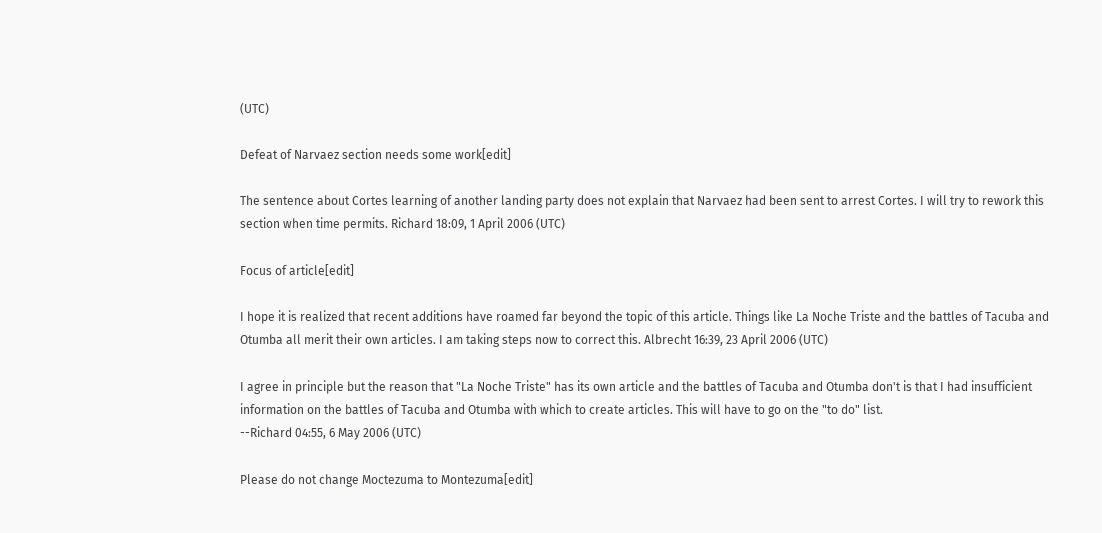(UTC)

Defeat of Narvaez section needs some work[edit]

The sentence about Cortes learning of another landing party does not explain that Narvaez had been sent to arrest Cortes. I will try to rework this section when time permits. Richard 18:09, 1 April 2006 (UTC)

Focus of article[edit]

I hope it is realized that recent additions have roamed far beyond the topic of this article. Things like La Noche Triste and the battles of Tacuba and Otumba all merit their own articles. I am taking steps now to correct this. Albrecht 16:39, 23 April 2006 (UTC)

I agree in principle but the reason that "La Noche Triste" has its own article and the battles of Tacuba and Otumba don't is that I had insufficient information on the battles of Tacuba and Otumba with which to create articles. This will have to go on the "to do" list.
--Richard 04:55, 6 May 2006 (UTC)

Please do not change Moctezuma to Montezuma[edit]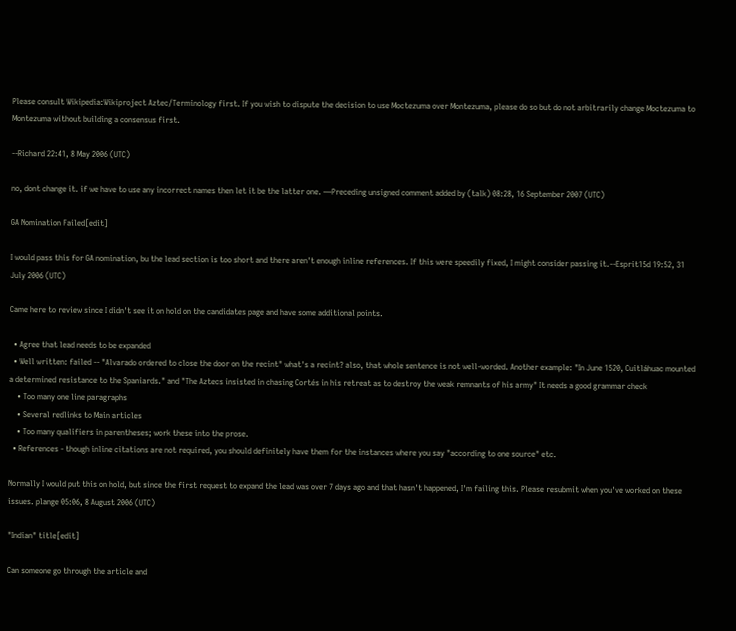Please consult Wikipedia:Wikiproject Aztec/Terminology first. If you wish to dispute the decision to use Moctezuma over Montezuma, please do so but do not arbitrarily change Moctezuma to Montezuma without building a consensus first.

--Richard 22:41, 8 May 2006 (UTC)

no, dont change it. if we have to use any incorrect names then let it be the latter one. —Preceding unsigned comment added by (talk) 08:28, 16 September 2007 (UTC)

GA Nomination Failed[edit]

I would pass this for GA nomination, bu the lead section is too short and there aren't enough inline references. If this were speedily fixed, I might consider passing it.--Esprit15d 19:52, 31 July 2006 (UTC)

Came here to review since I didn't see it on hold on the candidates page and have some additional points.

  • Agree that lead needs to be expanded
  • Well written: failed -- "Alvarado ordered to close the door on the recint" what's a recint? also, that whole sentence is not well-worded. Another example: "In June 1520, Cuitláhuac mounted a determined resistance to the Spaniards." and "The Aztecs insisted in chasing Cortés in his retreat as to destroy the weak remnants of his army" It needs a good grammar check
    • Too many one line paragraphs
    • Several redlinks to Main articles
    • Too many qualifiers in parentheses; work these into the prose.
  • References - though inline citations are not required, you should definitely have them for the instances where you say "according to one source" etc.

Normally I would put this on hold, but since the first request to expand the lead was over 7 days ago and that hasn't happened, I'm failing this. Please resubmit when you've worked on these issues. plange 05:06, 8 August 2006 (UTC)

"Indian" title[edit]

Can someone go through the article and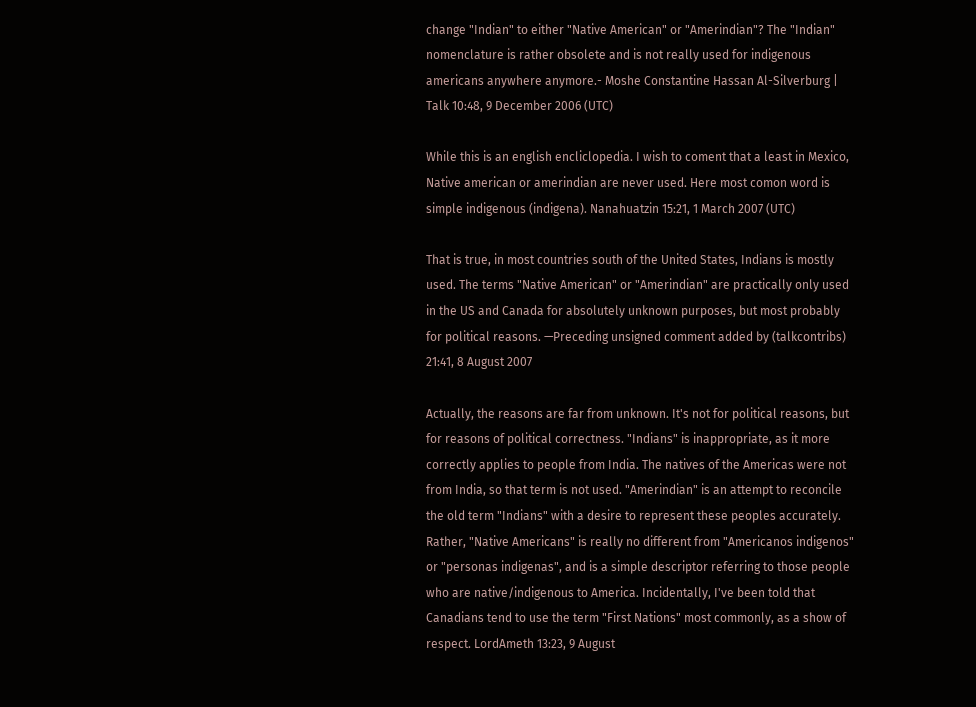change "Indian" to either "Native American" or "Amerindian"? The "Indian" nomenclature is rather obsolete and is not really used for indigenous americans anywhere anymore.- Moshe Constantine Hassan Al-Silverburg | Talk 10:48, 9 December 2006 (UTC)

While this is an english encliclopedia. I wish to coment that a least in Mexico, Native american or amerindian are never used. Here most comon word is simple indigenous (indigena). Nanahuatzin 15:21, 1 March 2007 (UTC)

That is true, in most countries south of the United States, Indians is mostly used. The terms "Native American" or "Amerindian" are practically only used in the US and Canada for absolutely unknown purposes, but most probably for political reasons. —Preceding unsigned comment added by (talkcontribs) 21:41, 8 August 2007

Actually, the reasons are far from unknown. It's not for political reasons, but for reasons of political correctness. "Indians" is inappropriate, as it more correctly applies to people from India. The natives of the Americas were not from India, so that term is not used. "Amerindian" is an attempt to reconcile the old term "Indians" with a desire to represent these peoples accurately. Rather, "Native Americans" is really no different from "Americanos indigenos" or "personas indigenas", and is a simple descriptor referring to those people who are native/indigenous to America. Incidentally, I've been told that Canadians tend to use the term "First Nations" most commonly, as a show of respect. LordAmeth 13:23, 9 August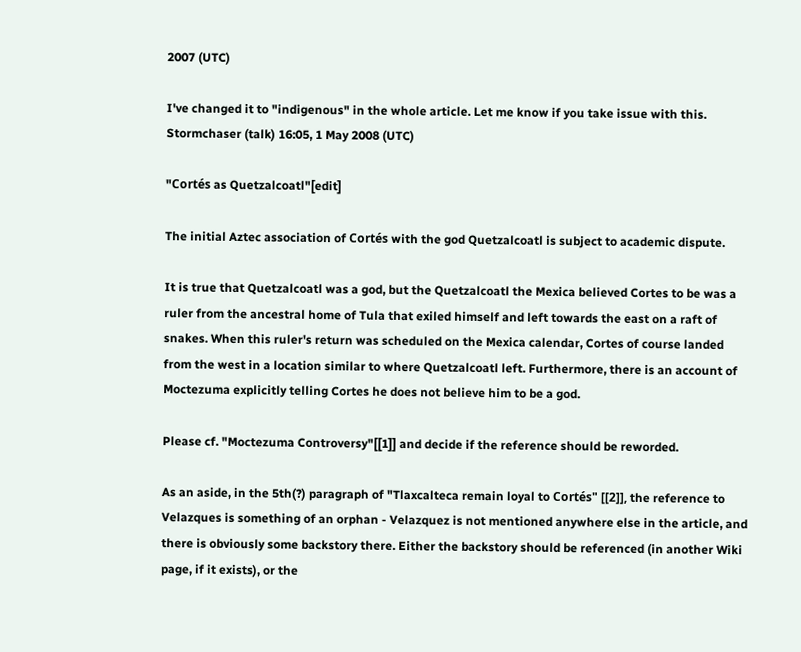2007 (UTC)

I've changed it to "indigenous" in the whole article. Let me know if you take issue with this. Stormchaser (talk) 16:05, 1 May 2008 (UTC)

"Cortés as Quetzalcoatl"[edit]

The initial Aztec association of Cortés with the god Quetzalcoatl is subject to academic dispute.

It is true that Quetzalcoatl was a god, but the Quetzalcoatl the Mexica believed Cortes to be was a ruler from the ancestral home of Tula that exiled himself and left towards the east on a raft of snakes. When this ruler's return was scheduled on the Mexica calendar, Cortes of course landed from the west in a location similar to where Quetzalcoatl left. Furthermore, there is an account of Moctezuma explicitly telling Cortes he does not believe him to be a god.

Please cf. "Moctezuma Controversy"[[1]] and decide if the reference should be reworded.

As an aside, in the 5th(?) paragraph of "Tlaxcalteca remain loyal to Cortés" [[2]], the reference to Velazques is something of an orphan - Velazquez is not mentioned anywhere else in the article, and there is obviously some backstory there. Either the backstory should be referenced (in another Wiki page, if it exists), or the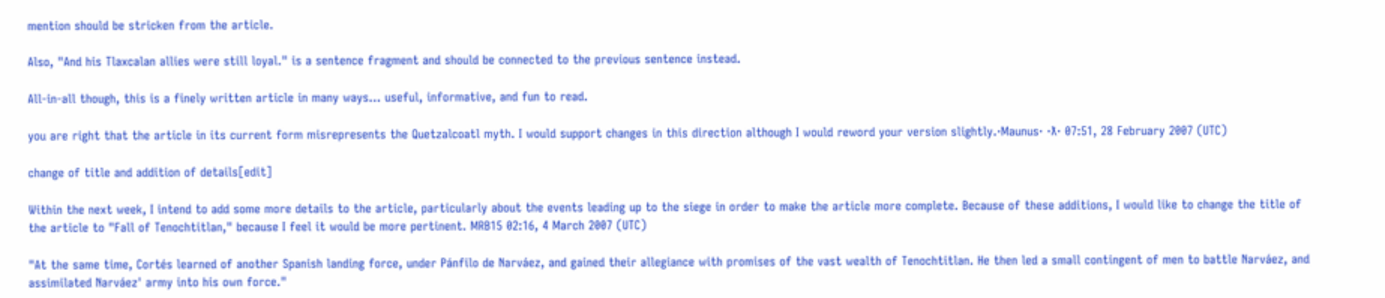mention should be stricken from the article.

Also, "And his Tlaxcalan allies were still loyal." is a sentence fragment and should be connected to the previous sentence instead.

All-in-all though, this is a finely written article in many ways... useful, informative, and fun to read.

you are right that the article in its current form misrepresents the Quetzalcoatl myth. I would support changes in this direction although I would reword your version slightly.·Maunus· ·ƛ· 07:51, 28 February 2007 (UTC)

change of title and addition of details[edit]

Within the next week, I intend to add some more details to the article, particularly about the events leading up to the siege in order to make the article more complete. Because of these additions, I would like to change the title of the article to "Fall of Tenochtitlan," because I feel it would be more pertinent. MRB15 02:16, 4 March 2007 (UTC)

"At the same time, Cortés learned of another Spanish landing force, under Pánfilo de Narváez, and gained their allegiance with promises of the vast wealth of Tenochtitlan. He then led a small contingent of men to battle Narváez, and assimilated Narváez' army into his own force."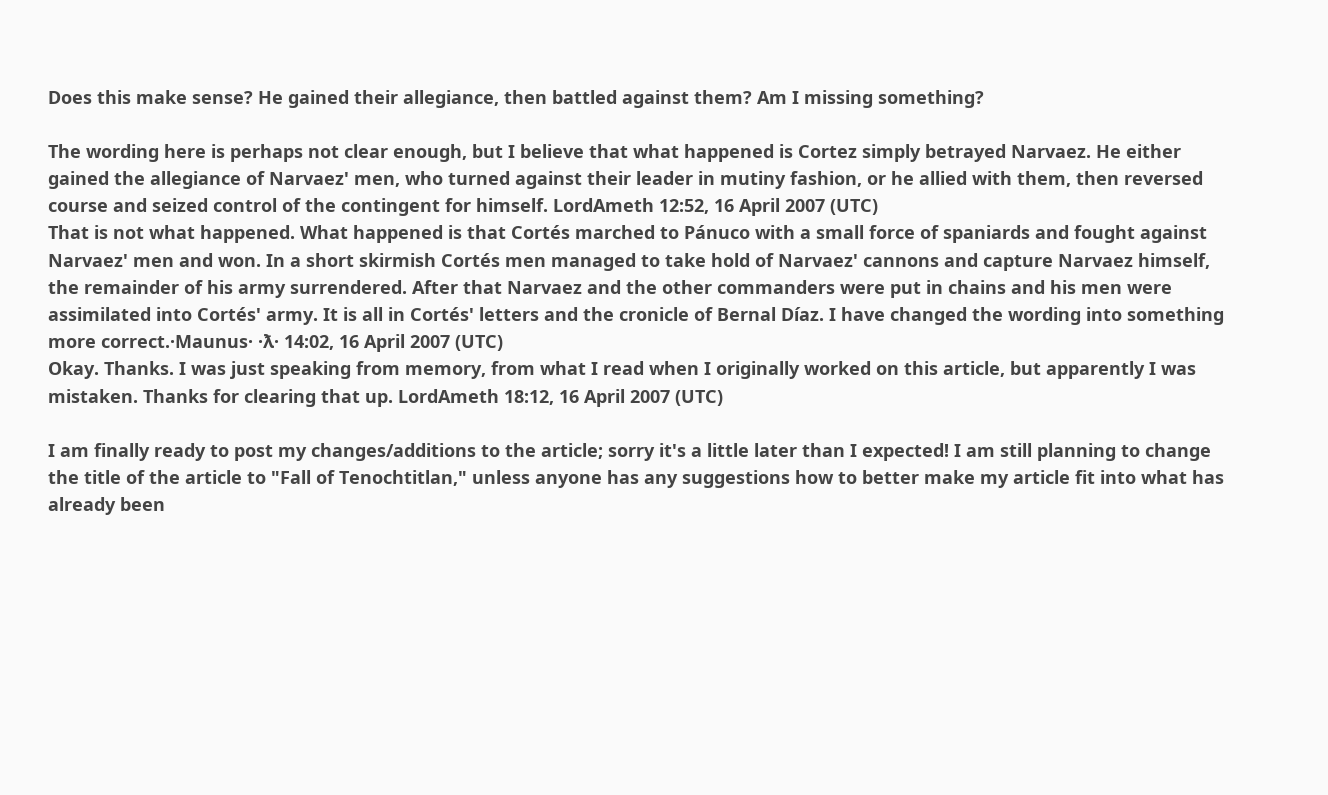Does this make sense? He gained their allegiance, then battled against them? Am I missing something?

The wording here is perhaps not clear enough, but I believe that what happened is Cortez simply betrayed Narvaez. He either gained the allegiance of Narvaez' men, who turned against their leader in mutiny fashion, or he allied with them, then reversed course and seized control of the contingent for himself. LordAmeth 12:52, 16 April 2007 (UTC)
That is not what happened. What happened is that Cortés marched to Pánuco with a small force of spaniards and fought against Narvaez' men and won. In a short skirmish Cortés men managed to take hold of Narvaez' cannons and capture Narvaez himself, the remainder of his army surrendered. After that Narvaez and the other commanders were put in chains and his men were assimilated into Cortés' army. It is all in Cortés' letters and the cronicle of Bernal Díaz. I have changed the wording into something more correct.·Maunus· ·ƛ· 14:02, 16 April 2007 (UTC)
Okay. Thanks. I was just speaking from memory, from what I read when I originally worked on this article, but apparently I was mistaken. Thanks for clearing that up. LordAmeth 18:12, 16 April 2007 (UTC)

I am finally ready to post my changes/additions to the article; sorry it's a little later than I expected! I am still planning to change the title of the article to "Fall of Tenochtitlan," unless anyone has any suggestions how to better make my article fit into what has already been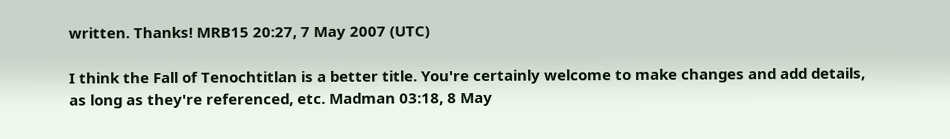written. Thanks! MRB15 20:27, 7 May 2007 (UTC)

I think the Fall of Tenochtitlan is a better title. You're certainly welcome to make changes and add details, as long as they're referenced, etc. Madman 03:18, 8 May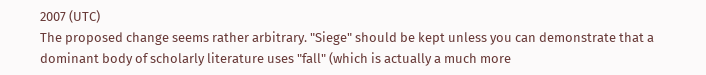2007 (UTC)
The proposed change seems rather arbitrary. "Siege" should be kept unless you can demonstrate that a dominant body of scholarly literature uses "fall" (which is actually a much more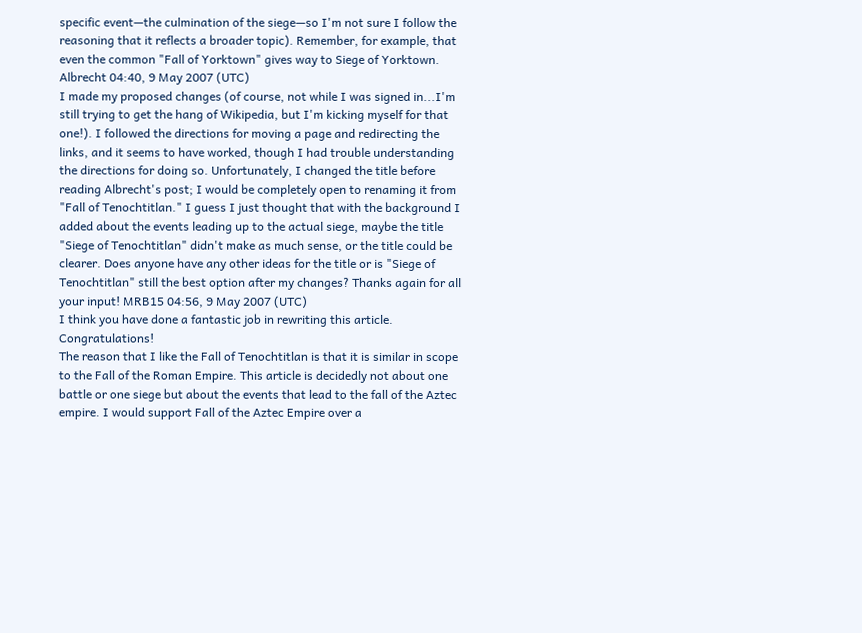specific event—the culmination of the siege—so I'm not sure I follow the reasoning that it reflects a broader topic). Remember, for example, that even the common "Fall of Yorktown" gives way to Siege of Yorktown. Albrecht 04:40, 9 May 2007 (UTC)
I made my proposed changes (of course, not while I was signed in...I'm still trying to get the hang of Wikipedia, but I'm kicking myself for that one!). I followed the directions for moving a page and redirecting the links, and it seems to have worked, though I had trouble understanding the directions for doing so. Unfortunately, I changed the title before reading Albrecht's post; I would be completely open to renaming it from "Fall of Tenochtitlan." I guess I just thought that with the background I added about the events leading up to the actual siege, maybe the title "Siege of Tenochtitlan" didn't make as much sense, or the title could be clearer. Does anyone have any other ideas for the title or is "Siege of Tenochtitlan" still the best option after my changes? Thanks again for all your input! MRB15 04:56, 9 May 2007 (UTC)
I think you have done a fantastic job in rewriting this article. Congratulations!
The reason that I like the Fall of Tenochtitlan is that it is similar in scope to the Fall of the Roman Empire. This article is decidedly not about one battle or one siege but about the events that lead to the fall of the Aztec empire. I would support Fall of the Aztec Empire over a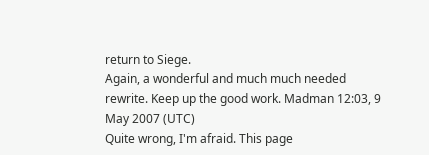return to Siege.
Again, a wonderful and much much needed rewrite. Keep up the good work. Madman 12:03, 9 May 2007 (UTC)
Quite wrong, I'm afraid. This page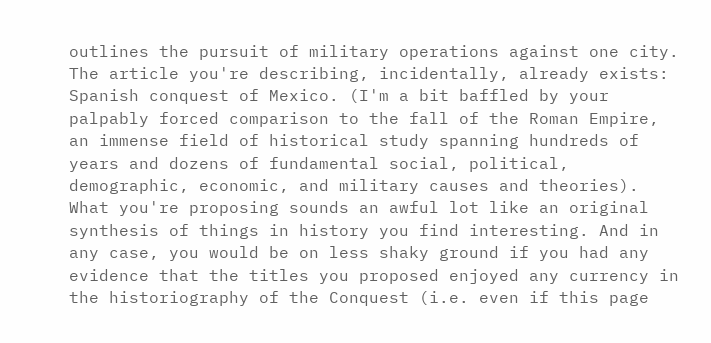outlines the pursuit of military operations against one city. The article you're describing, incidentally, already exists: Spanish conquest of Mexico. (I'm a bit baffled by your palpably forced comparison to the fall of the Roman Empire, an immense field of historical study spanning hundreds of years and dozens of fundamental social, political, demographic, economic, and military causes and theories). What you're proposing sounds an awful lot like an original synthesis of things in history you find interesting. And in any case, you would be on less shaky ground if you had any evidence that the titles you proposed enjoyed any currency in the historiography of the Conquest (i.e. even if this page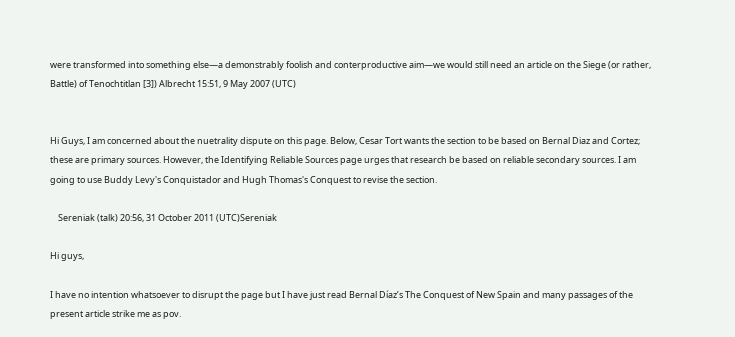were transformed into something else—a demonstrably foolish and conterproductive aim—we would still need an article on the Siege (or rather, Battle) of Tenochtitlan [3]) Albrecht 15:51, 9 May 2007 (UTC)


Hi Guys, I am concerned about the nuetrality dispute on this page. Below, Cesar Tort wants the section to be based on Bernal Diaz and Cortez; these are primary sources. However, the Identifying Reliable Sources page urges that research be based on reliable secondary sources. I am going to use Buddy Levy's Conquistador and Hugh Thomas's Conquest to revise the section.

    Sereniak (talk) 20:56, 31 October 2011 (UTC)Sereniak

Hi guys,

I have no intention whatsoever to disrupt the page but I have just read Bernal Díaz’s The Conquest of New Spain and many passages of the present article strike me as pov.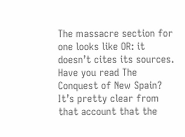The massacre section for one looks like OR: it doesn’t cites its sources. Have you read The Conquest of New Spain? It’s pretty clear from that account that the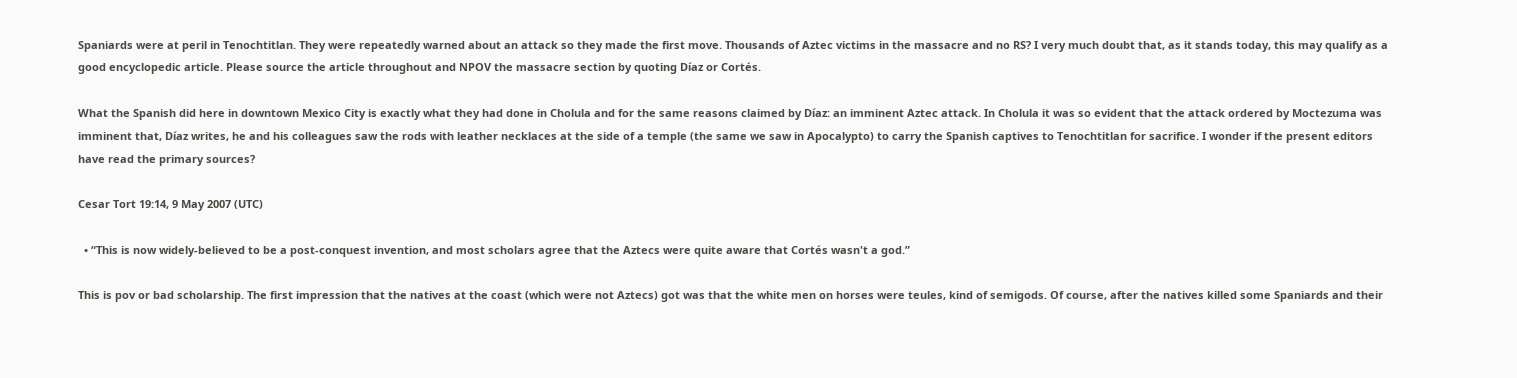Spaniards were at peril in Tenochtitlan. They were repeatedly warned about an attack so they made the first move. Thousands of Aztec victims in the massacre and no RS? I very much doubt that, as it stands today, this may qualify as a good encyclopedic article. Please source the article throughout and NPOV the massacre section by quoting Díaz or Cortés.

What the Spanish did here in downtown Mexico City is exactly what they had done in Cholula and for the same reasons claimed by Díaz: an imminent Aztec attack. In Cholula it was so evident that the attack ordered by Moctezuma was imminent that, Díaz writes, he and his colleagues saw the rods with leather necklaces at the side of a temple (the same we saw in Apocalypto) to carry the Spanish captives to Tenochtitlan for sacrifice. I wonder if the present editors have read the primary sources?

Cesar Tort 19:14, 9 May 2007 (UTC)

  • “This is now widely-believed to be a post-conquest invention, and most scholars agree that the Aztecs were quite aware that Cortés wasn't a god.”

This is pov or bad scholarship. The first impression that the natives at the coast (which were not Aztecs) got was that the white men on horses were teules, kind of semigods. Of course, after the natives killed some Spaniards and their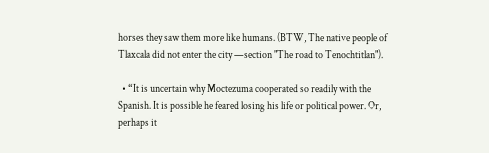horses they saw them more like humans. (BTW, The native people of Tlaxcala did not enter the city —section "The road to Tenochtitlan").

  • “It is uncertain why Moctezuma cooperated so readily with the Spanish. It is possible he feared losing his life or political power. Or, perhaps it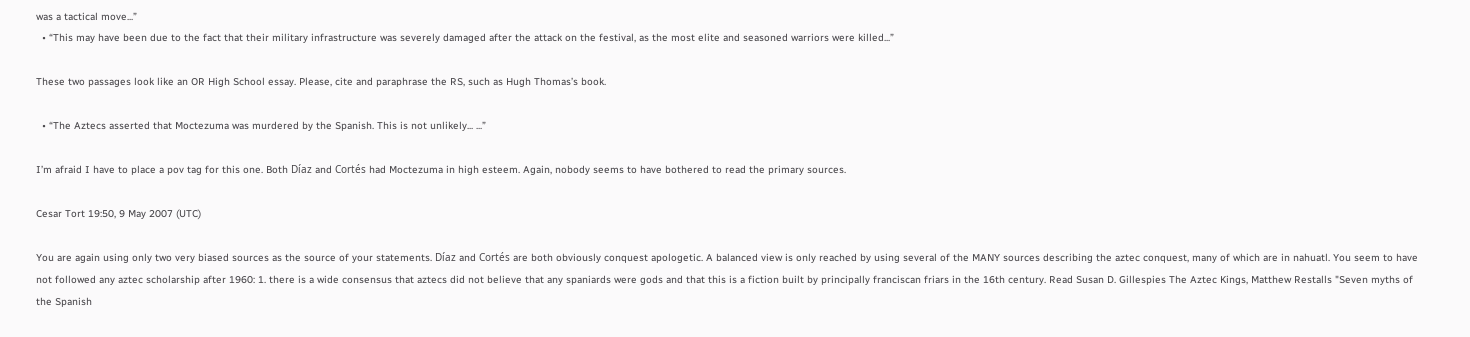was a tactical move...”
  • “This may have been due to the fact that their military infrastructure was severely damaged after the attack on the festival, as the most elite and seasoned warriors were killed...”

These two passages look like an OR High School essay. Please, cite and paraphrase the RS, such as Hugh Thomas’s book.

  • “The Aztecs asserted that Moctezuma was murdered by the Spanish. This is not unlikely... ...”

I’m afraid I have to place a pov tag for this one. Both Díaz and Cortés had Moctezuma in high esteem. Again, nobody seems to have bothered to read the primary sources.

Cesar Tort 19:50, 9 May 2007 (UTC)

You are again using only two very biased sources as the source of your statements. Díaz and Cortés are both obviously conquest apologetic. A balanced view is only reached by using several of the MANY sources describing the aztec conquest, many of which are in nahuatl. You seem to have not followed any aztec scholarship after 1960: 1. there is a wide consensus that aztecs did not believe that any spaniards were gods and that this is a fiction built by principally franciscan friars in the 16th century. Read Susan D. Gillespies The Aztec Kings, Matthew Restalls "Seven myths of the Spanish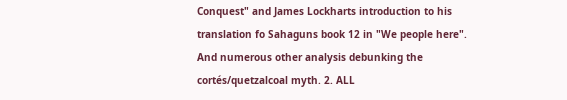Conquest" and James Lockharts introduction to his translation fo Sahaguns book 12 in "We people here". And numerous other analysis debunking the cortés/quetzalcoal myth. 2. ALL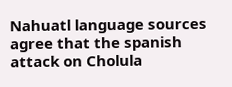Nahuatl language sources agree that the spanish attack on Cholula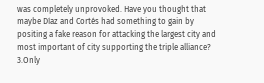was completely unprovoked. Have you thought that maybe Díaz and Cortés had something to gain by positing a fake reason for attacking the largest city and most important of city supporting the triple alliance? 3.Only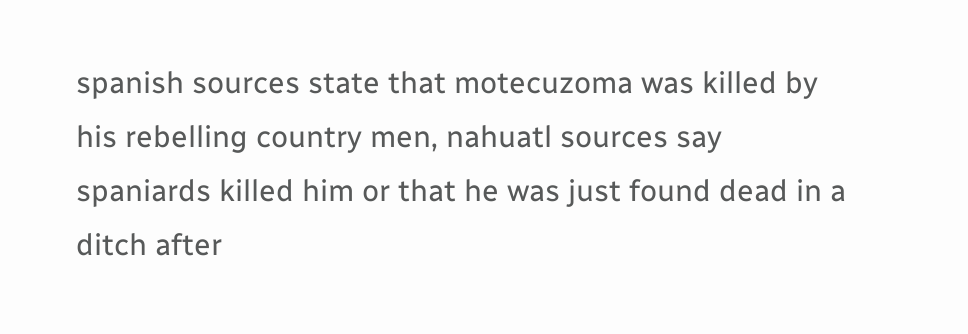spanish sources state that motecuzoma was killed by his rebelling country men, nahuatl sources say spaniards killed him or that he was just found dead in a ditch after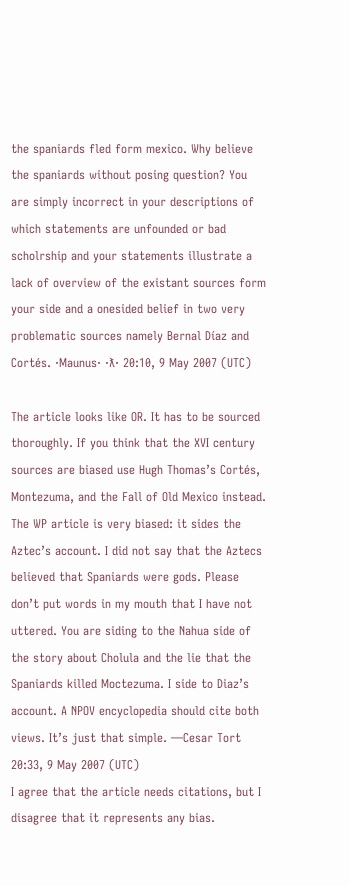the spaniards fled form mexico. Why believe the spaniards without posing question? You are simply incorrect in your descriptions of which statements are unfounded or bad scholrship and your statements illustrate a lack of overview of the existant sources form your side and a onesided belief in two very problematic sources namely Bernal Díaz and Cortés. ·Maunus· ·ƛ· 20:10, 9 May 2007 (UTC)

The article looks like OR. It has to be sourced thoroughly. If you think that the XVI century sources are biased use Hugh Thomas’s Cortés, Montezuma, and the Fall of Old Mexico instead. The WP article is very biased: it sides the Aztec’s account. I did not say that the Aztecs believed that Spaniards were gods. Please don’t put words in my mouth that I have not uttered. You are siding to the Nahua side of the story about Cholula and the lie that the Spaniards killed Moctezuma. I side to Diaz’s account. A NPOV encyclopedia should cite both views. It’s just that simple. —Cesar Tort 20:33, 9 May 2007 (UTC)
I agree that the article needs citations, but I disagree that it represents any bias.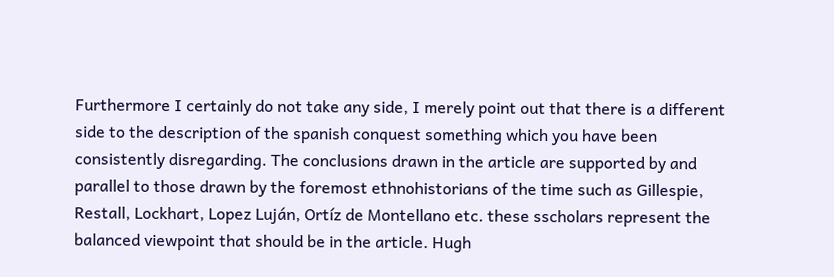Furthermore I certainly do not take any side, I merely point out that there is a different side to the description of the spanish conquest something which you have been consistently disregarding. The conclusions drawn in the article are supported by and parallel to those drawn by the foremost ethnohistorians of the time such as Gillespie, Restall, Lockhart, Lopez Luján, Ortíz de Montellano etc. these sscholars represent the balanced viewpoint that should be in the article. Hugh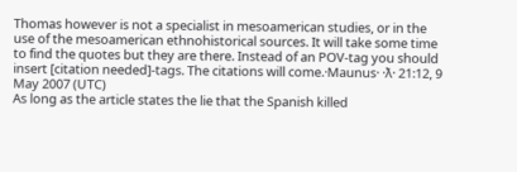Thomas however is not a specialist in mesoamerican studies, or in the use of the mesoamerican ethnohistorical sources. It will take some time to find the quotes but they are there. Instead of an POV-tag you should insert [citation needed]-tags. The citations will come.·Maunus· ·ƛ· 21:12, 9 May 2007 (UTC)
As long as the article states the lie that the Spanish killed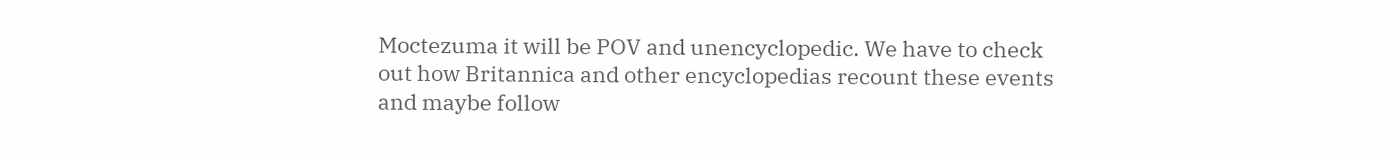Moctezuma it will be POV and unencyclopedic. We have to check out how Britannica and other encyclopedias recount these events and maybe follow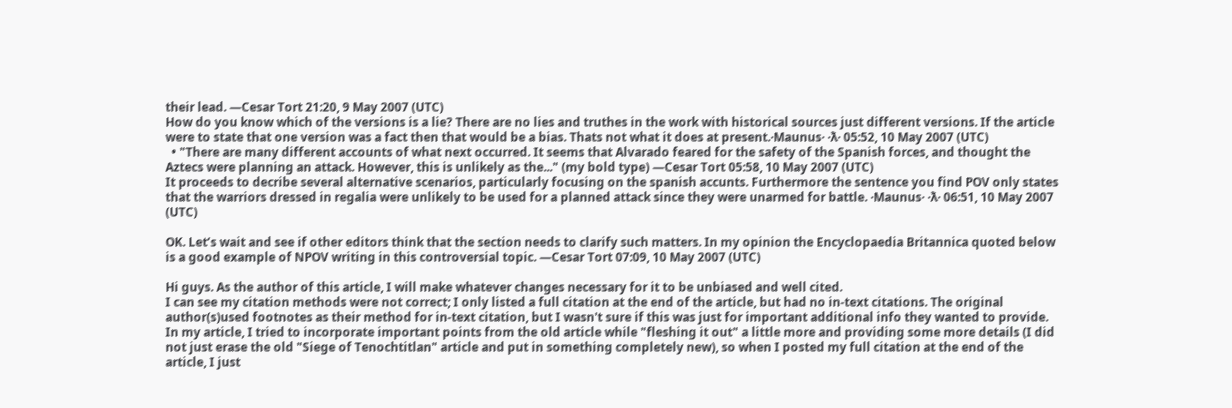their lead. —Cesar Tort 21:20, 9 May 2007 (UTC)
How do you know which of the versions is a lie? There are no lies and truthes in the work with historical sources just different versions. If the article were to state that one version was a fact then that would be a bias. Thats not what it does at present.·Maunus· ·ƛ· 05:52, 10 May 2007 (UTC)
  • "There are many different accounts of what next occurred. It seems that Alvarado feared for the safety of the Spanish forces, and thought the Aztecs were planning an attack. However, this is unlikely as the..." (my bold type) —Cesar Tort 05:58, 10 May 2007 (UTC)
It proceeds to decribe several alternative scenarios, particularly focusing on the spanish accunts. Furthermore the sentence you find POV only states that the warriors dressed in regalia were unlikely to be used for a planned attack since they were unarmed for battle. ·Maunus· ·ƛ· 06:51, 10 May 2007 (UTC)

OK. Let’s wait and see if other editors think that the section needs to clarify such matters. In my opinion the Encyclopaedia Britannica quoted below is a good example of NPOV writing in this controversial topic. —Cesar Tort 07:09, 10 May 2007 (UTC)

Hi guys. As the author of this article, I will make whatever changes necessary for it to be unbiased and well cited.
I can see my citation methods were not correct; I only listed a full citation at the end of the article, but had no in-text citations. The original author(s)used footnotes as their method for in-text citation, but I wasn't sure if this was just for important additional info they wanted to provide. In my article, I tried to incorporate important points from the old article while "fleshing it out" a little more and providing some more details (I did not just erase the old "Siege of Tenochtitlan" article and put in something completely new), so when I posted my full citation at the end of the article, I just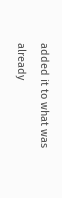added it to what was already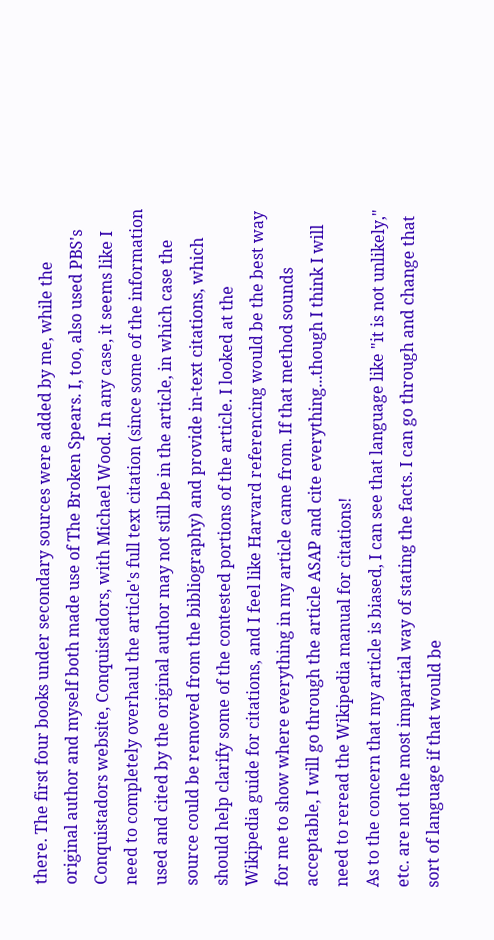there. The first four books under secondary sources were added by me, while the original author and myself both made use of The Broken Spears. I, too, also used PBS's Conquistadors website, Conquistadors, with Michael Wood. In any case, it seems like I need to completely overhaul the article's full text citation (since some of the information used and cited by the original author may not still be in the article, in which case the source could be removed from the bibliography) and provide in-text citations, which should help clarify some of the contested portions of the article. I looked at the Wikipedia guide for citations, and I feel like Harvard referencing would be the best way for me to show where everything in my article came from. If that method sounds acceptable, I will go through the article ASAP and cite everything...though I think I will need to reread the Wikipedia manual for citations!
As to the concern that my article is biased, I can see that language like "it is not unlikely," etc. are not the most impartial way of stating the facts. I can go through and change that sort of language if that would be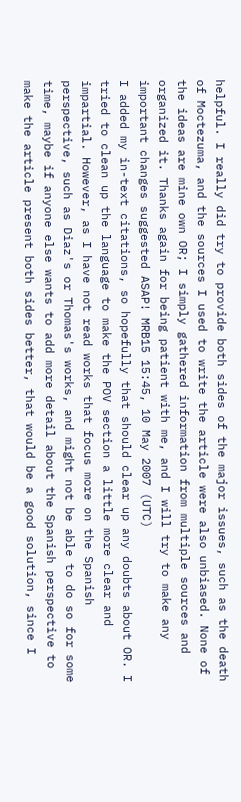helpful. I really did try to provide both sides of the major issues, such as the death of Moctezuma, and the sources I used to write the article were also unbiased. None of the ideas are mine own OR; I simply gathered information from multiple sources and organized it. Thanks again for being patient with me, and I will try to make any important changes suggested ASAP! MRB15 15:45, 10 May 2007 (UTC)
I added my in-text citations, so hopefully that should clear up any doubts about OR. I tried to clean up the language to make the POV section a little more clear and impartial. However, as I have not read works that focus more on the Spanish perspective, such as Diaz's or Thomas's works, and might not be able to do so for some time, maybe if anyone else wants to add more detail about the Spanish perspective to make the article present both sides better, that would be a good solution, since I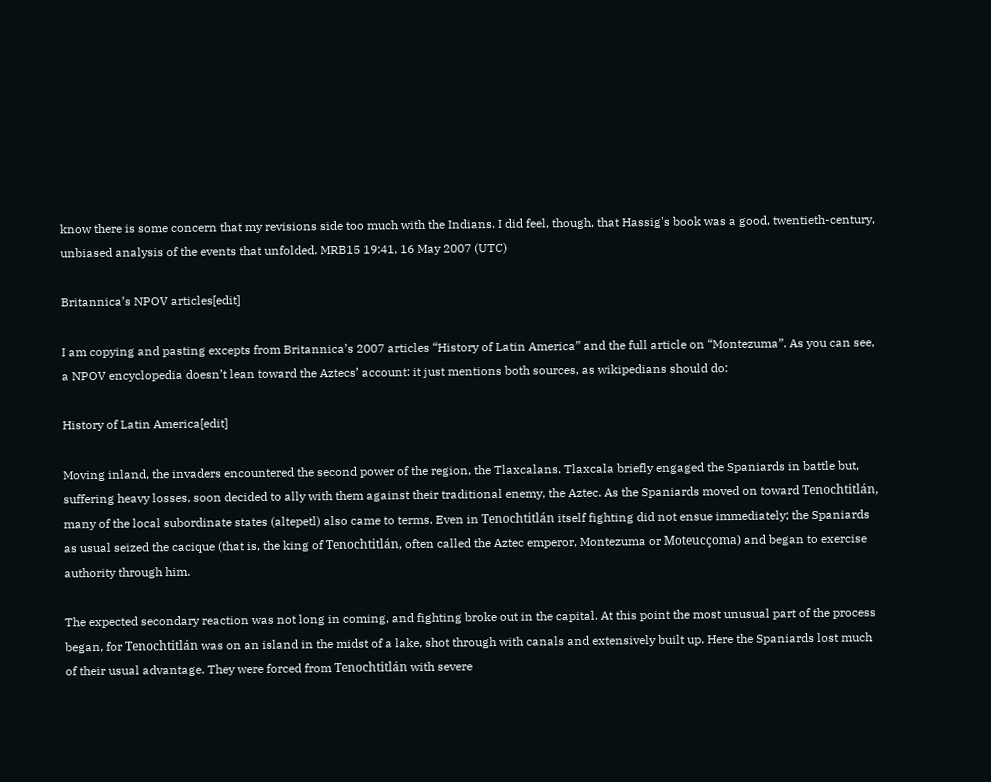know there is some concern that my revisions side too much with the Indians. I did feel, though, that Hassig's book was a good, twentieth-century, unbiased analysis of the events that unfolded. MRB15 19:41, 16 May 2007 (UTC)

Britannica’s NPOV articles[edit]

I am copying and pasting excepts from Britannica’s 2007 articles “History of Latin America” and the full article on “Montezuma”. As you can see, a NPOV encyclopedia doesn’t lean toward the Aztecs’ account: it just mentions both sources, as wikipedians should do:

History of Latin America[edit]

Moving inland, the invaders encountered the second power of the region, the Tlaxcalans. Tlaxcala briefly engaged the Spaniards in battle but, suffering heavy losses, soon decided to ally with them against their traditional enemy, the Aztec. As the Spaniards moved on toward Tenochtitlán, many of the local subordinate states (altepetl) also came to terms. Even in Tenochtitlán itself fighting did not ensue immediately; the Spaniards as usual seized the cacique (that is, the king of Tenochtitlán, often called the Aztec emperor, Montezuma or Moteucçoma) and began to exercise authority through him.

The expected secondary reaction was not long in coming, and fighting broke out in the capital. At this point the most unusual part of the process began, for Tenochtitlán was on an island in the midst of a lake, shot through with canals and extensively built up. Here the Spaniards lost much of their usual advantage. They were forced from Tenochtitlán with severe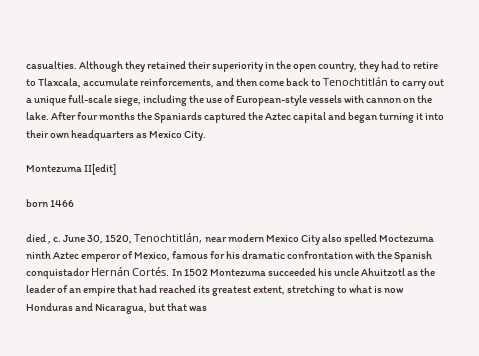casualties. Although they retained their superiority in the open country, they had to retire to Tlaxcala, accumulate reinforcements, and then come back to Tenochtitlán to carry out a unique full-scale siege, including the use of European-style vessels with cannon on the lake. After four months the Spaniards captured the Aztec capital and began turning it into their own headquarters as Mexico City.

Montezuma II[edit]

born 1466

died , c. June 30, 1520, Tenochtitlán, near modern Mexico City also spelled Moctezuma ninth Aztec emperor of Mexico, famous for his dramatic confrontation with the Spanish conquistador Hernán Cortés. In 1502 Montezuma succeeded his uncle Ahuitzotl as the leader of an empire that had reached its greatest extent, stretching to what is now Honduras and Nicaragua, but that was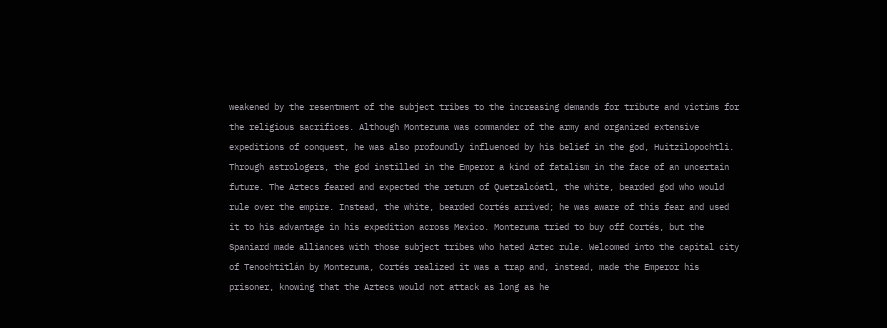weakened by the resentment of the subject tribes to the increasing demands for tribute and victims for the religious sacrifices. Although Montezuma was commander of the army and organized extensive expeditions of conquest, he was also profoundly influenced by his belief in the god, Huitzilopochtli. Through astrologers, the god instilled in the Emperor a kind of fatalism in the face of an uncertain future. The Aztecs feared and expected the return of Quetzalcóatl, the white, bearded god who would rule over the empire. Instead, the white, bearded Cortés arrived; he was aware of this fear and used it to his advantage in his expedition across Mexico. Montezuma tried to buy off Cortés, but the Spaniard made alliances with those subject tribes who hated Aztec rule. Welcomed into the capital city of Tenochtitlán by Montezuma, Cortés realized it was a trap and, instead, made the Emperor his prisoner, knowing that the Aztecs would not attack as long as he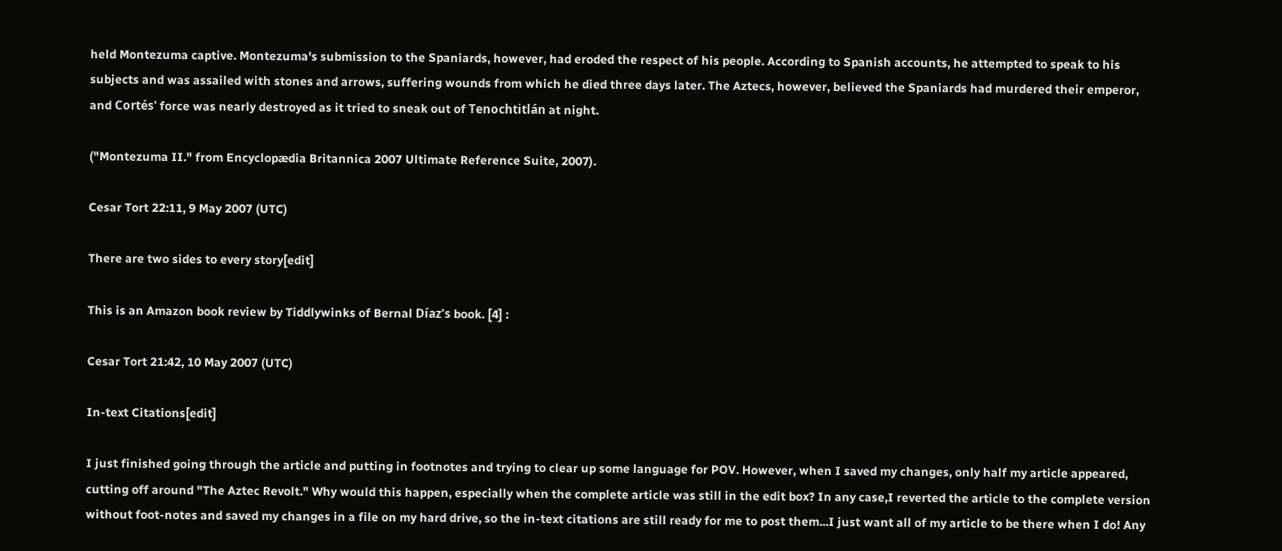held Montezuma captive. Montezuma's submission to the Spaniards, however, had eroded the respect of his people. According to Spanish accounts, he attempted to speak to his subjects and was assailed with stones and arrows, suffering wounds from which he died three days later. The Aztecs, however, believed the Spaniards had murdered their emperor, and Cortés' force was nearly destroyed as it tried to sneak out of Tenochtitlán at night.

("Montezuma II." from Encyclopædia Britannica 2007 Ultimate Reference Suite, 2007).

Cesar Tort 22:11, 9 May 2007 (UTC)

There are two sides to every story[edit]

This is an Amazon book review by Tiddlywinks of Bernal Díaz’s book. [4] :

Cesar Tort 21:42, 10 May 2007 (UTC)

In-text Citations[edit]

I just finished going through the article and putting in footnotes and trying to clear up some language for POV. However, when I saved my changes, only half my article appeared, cutting off around "The Aztec Revolt." Why would this happen, especially when the complete article was still in the edit box? In any case,I reverted the article to the complete version without foot-notes and saved my changes in a file on my hard drive, so the in-text citations are still ready for me to post them...I just want all of my article to be there when I do! Any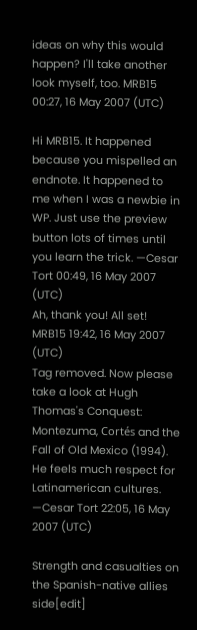ideas on why this would happen? I'll take another look myself, too. MRB15 00:27, 16 May 2007 (UTC)

Hi MRB15. It happened because you mispelled an endnote. It happened to me when I was a newbie in WP. Just use the preview button lots of times until you learn the trick. —Cesar Tort 00:49, 16 May 2007 (UTC)
Ah, thank you! All set! MRB15 19:42, 16 May 2007 (UTC)
Tag removed. Now please take a look at Hugh Thomas's Conquest: Montezuma, Cortés and the Fall of Old Mexico (1994). He feels much respect for Latinamerican cultures. —Cesar Tort 22:05, 16 May 2007 (UTC)

Strength and casualties on the Spanish-native allies side[edit]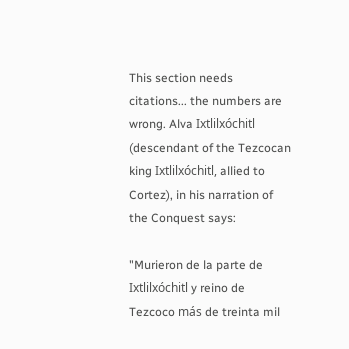This section needs citations... the numbers are wrong. Alva Ixtlilxóchitl (descendant of the Tezcocan king Ixtlilxóchitl, allied to Cortez), in his narration of the Conquest says:

"Murieron de la parte de Ixtlilxóchitl y reino de Tezcoco más de treinta mil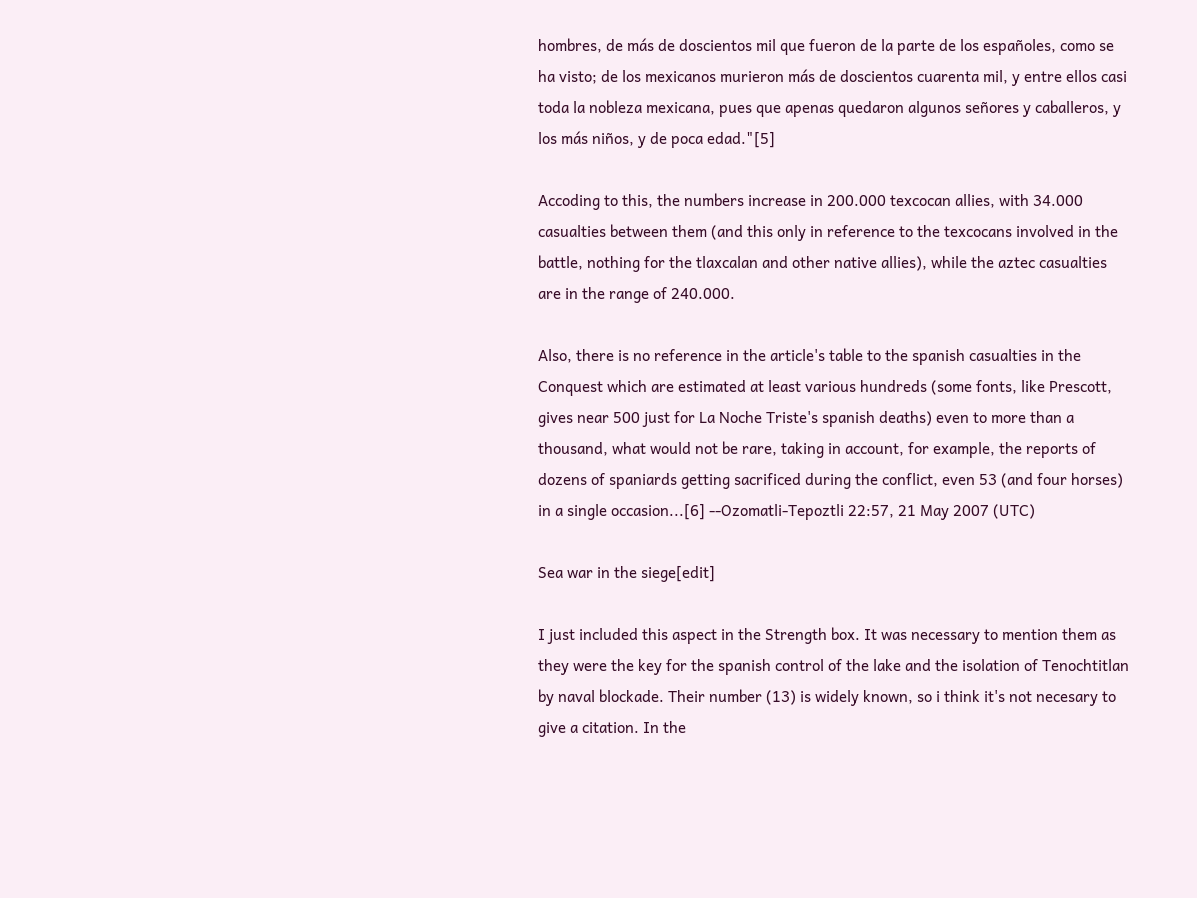hombres, de más de doscientos mil que fueron de la parte de los españoles, como se ha visto; de los mexicanos murieron más de doscientos cuarenta mil, y entre ellos casi toda la nobleza mexicana, pues que apenas quedaron algunos señores y caballeros, y los más niños, y de poca edad."[5]

Accoding to this, the numbers increase in 200.000 texcocan allies, with 34.000 casualties between them (and this only in reference to the texcocans involved in the battle, nothing for the tlaxcalan and other native allies), while the aztec casualties are in the range of 240.000.

Also, there is no reference in the article's table to the spanish casualties in the Conquest which are estimated at least various hundreds (some fonts, like Prescott, gives near 500 just for La Noche Triste's spanish deaths) even to more than a thousand, what would not be rare, taking in account, for example, the reports of dozens of spaniards getting sacrificed during the conflict, even 53 (and four horses) in a single occasion...[6] --Ozomatli-Tepoztli 22:57, 21 May 2007 (UTC)

Sea war in the siege[edit]

I just included this aspect in the Strength box. It was necessary to mention them as they were the key for the spanish control of the lake and the isolation of Tenochtitlan by naval blockade. Their number (13) is widely known, so i think it's not necesary to give a citation. In the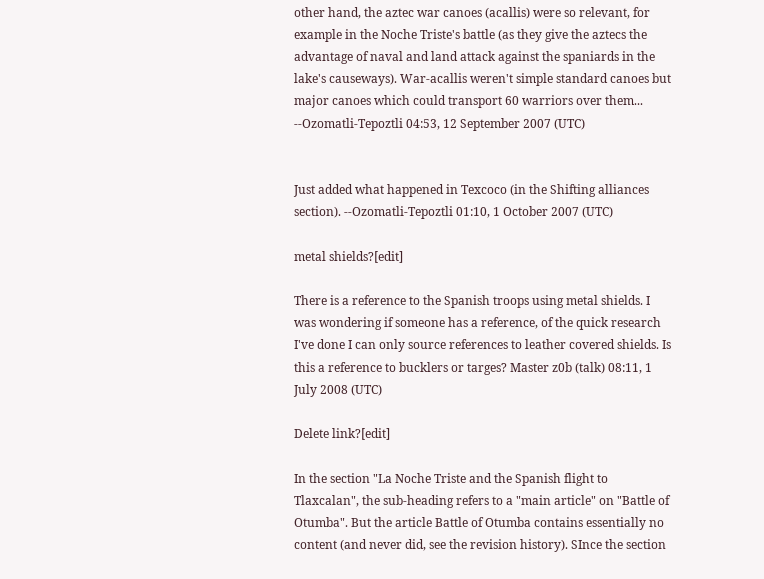other hand, the aztec war canoes (acallis) were so relevant, for example in the Noche Triste's battle (as they give the aztecs the advantage of naval and land attack against the spaniards in the lake's causeways). War-acallis weren't simple standard canoes but major canoes which could transport 60 warriors over them... --Ozomatli-Tepoztli 04:53, 12 September 2007 (UTC)


Just added what happened in Texcoco (in the Shifting alliances section). --Ozomatli-Tepoztli 01:10, 1 October 2007 (UTC)

metal shields?[edit]

There is a reference to the Spanish troops using metal shields. I was wondering if someone has a reference, of the quick research I've done I can only source references to leather covered shields. Is this a reference to bucklers or targes? Master z0b (talk) 08:11, 1 July 2008 (UTC)

Delete link?[edit]

In the section "La Noche Triste and the Spanish flight to Tlaxcalan", the sub-heading refers to a "main article" on "Battle of Otumba". But the article Battle of Otumba contains essentially no content (and never did, see the revision history). SInce the section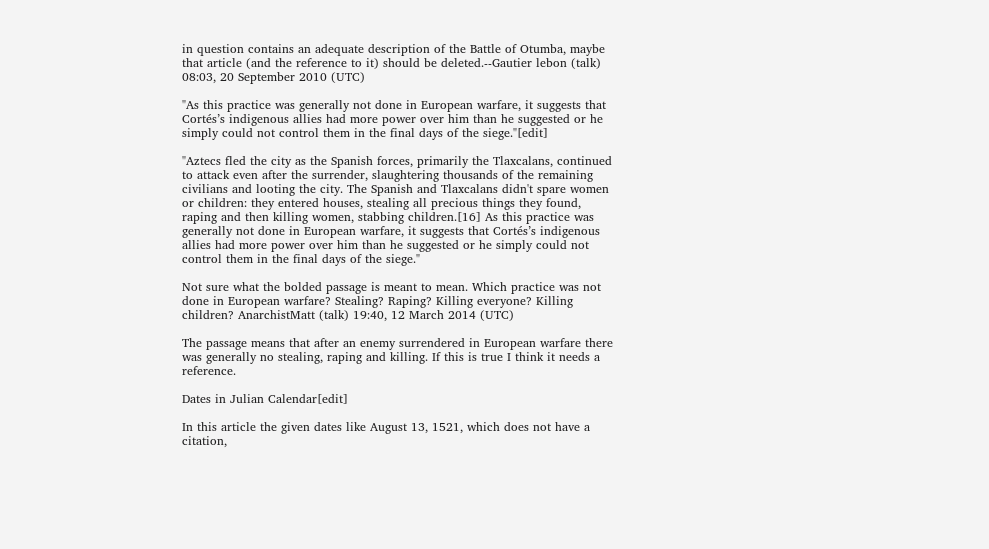in question contains an adequate description of the Battle of Otumba, maybe that article (and the reference to it) should be deleted.--Gautier lebon (talk) 08:03, 20 September 2010 (UTC)

"As this practice was generally not done in European warfare, it suggests that Cortés’s indigenous allies had more power over him than he suggested or he simply could not control them in the final days of the siege."[edit]

"Aztecs fled the city as the Spanish forces, primarily the Tlaxcalans, continued to attack even after the surrender, slaughtering thousands of the remaining civilians and looting the city. The Spanish and Tlaxcalans didn't spare women or children: they entered houses, stealing all precious things they found, raping and then killing women, stabbing children.[16] As this practice was generally not done in European warfare, it suggests that Cortés’s indigenous allies had more power over him than he suggested or he simply could not control them in the final days of the siege."

Not sure what the bolded passage is meant to mean. Which practice was not done in European warfare? Stealing? Raping? Killing everyone? Killing children? AnarchistMatt (talk) 19:40, 12 March 2014 (UTC)

The passage means that after an enemy surrendered in European warfare there was generally no stealing, raping and killing. If this is true I think it needs a reference.

Dates in Julian Calendar[edit]

In this article the given dates like August 13, 1521, which does not have a citation,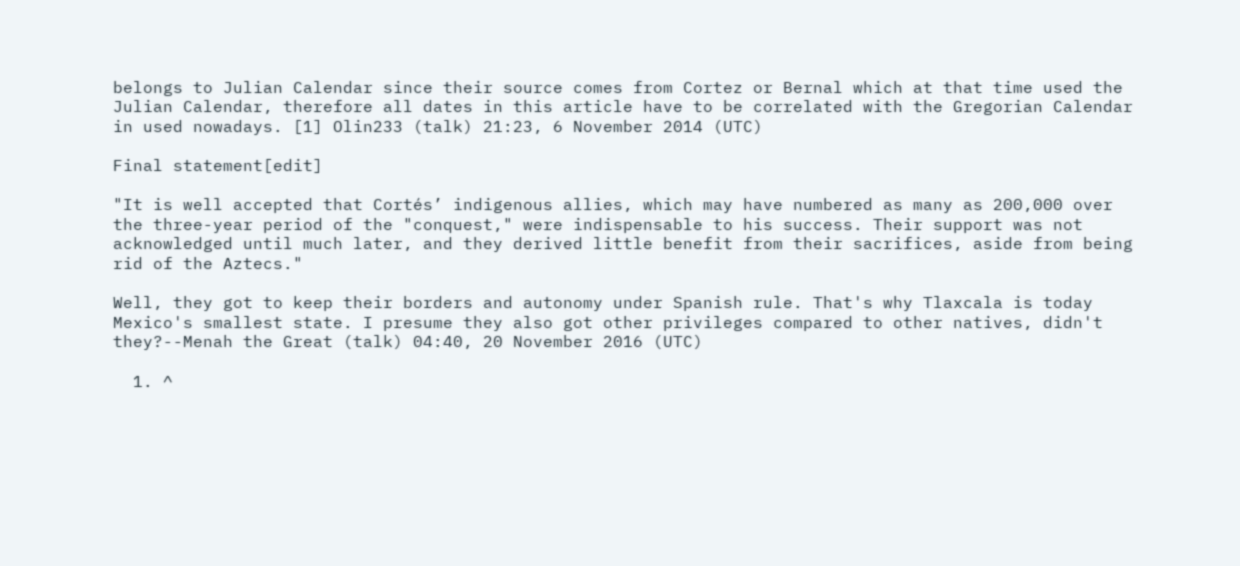belongs to Julian Calendar since their source comes from Cortez or Bernal which at that time used the Julian Calendar, therefore all dates in this article have to be correlated with the Gregorian Calendar in used nowadays. [1] Olin233 (talk) 21:23, 6 November 2014 (UTC)

Final statement[edit]

"It is well accepted that Cortés’ indigenous allies, which may have numbered as many as 200,000 over the three-year period of the "conquest," were indispensable to his success. Their support was not acknowledged until much later, and they derived little benefit from their sacrifices, aside from being rid of the Aztecs."

Well, they got to keep their borders and autonomy under Spanish rule. That's why Tlaxcala is today Mexico's smallest state. I presume they also got other privileges compared to other natives, didn't they?--Menah the Great (talk) 04:40, 20 November 2016 (UTC)

  1. ^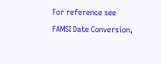For reference see FAMSI Date Conversion,